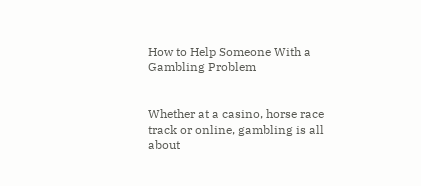How to Help Someone With a Gambling Problem


Whether at a casino, horse race track or online, gambling is all about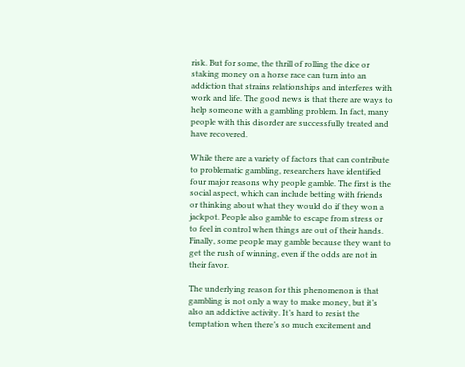risk. But for some, the thrill of rolling the dice or staking money on a horse race can turn into an addiction that strains relationships and interferes with work and life. The good news is that there are ways to help someone with a gambling problem. In fact, many people with this disorder are successfully treated and have recovered.

While there are a variety of factors that can contribute to problematic gambling, researchers have identified four major reasons why people gamble. The first is the social aspect, which can include betting with friends or thinking about what they would do if they won a jackpot. People also gamble to escape from stress or to feel in control when things are out of their hands. Finally, some people may gamble because they want to get the rush of winning, even if the odds are not in their favor.

The underlying reason for this phenomenon is that gambling is not only a way to make money, but it’s also an addictive activity. It’s hard to resist the temptation when there’s so much excitement and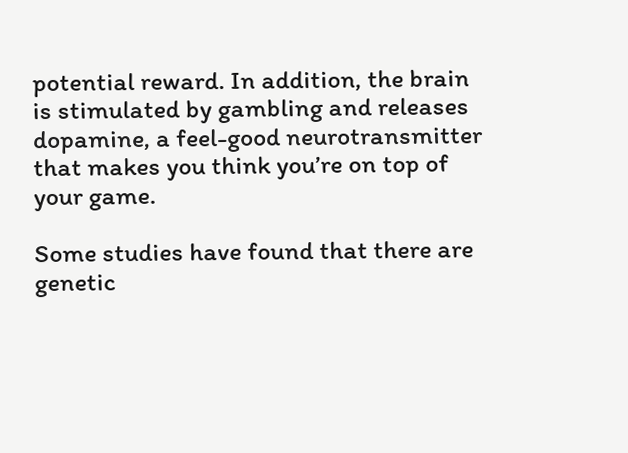potential reward. In addition, the brain is stimulated by gambling and releases dopamine, a feel-good neurotransmitter that makes you think you’re on top of your game.

Some studies have found that there are genetic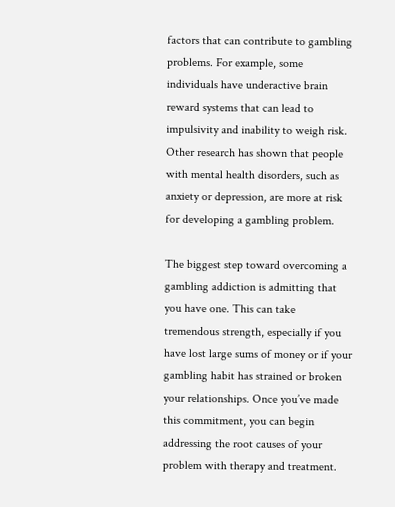factors that can contribute to gambling problems. For example, some individuals have underactive brain reward systems that can lead to impulsivity and inability to weigh risk. Other research has shown that people with mental health disorders, such as anxiety or depression, are more at risk for developing a gambling problem.

The biggest step toward overcoming a gambling addiction is admitting that you have one. This can take tremendous strength, especially if you have lost large sums of money or if your gambling habit has strained or broken your relationships. Once you’ve made this commitment, you can begin addressing the root causes of your problem with therapy and treatment.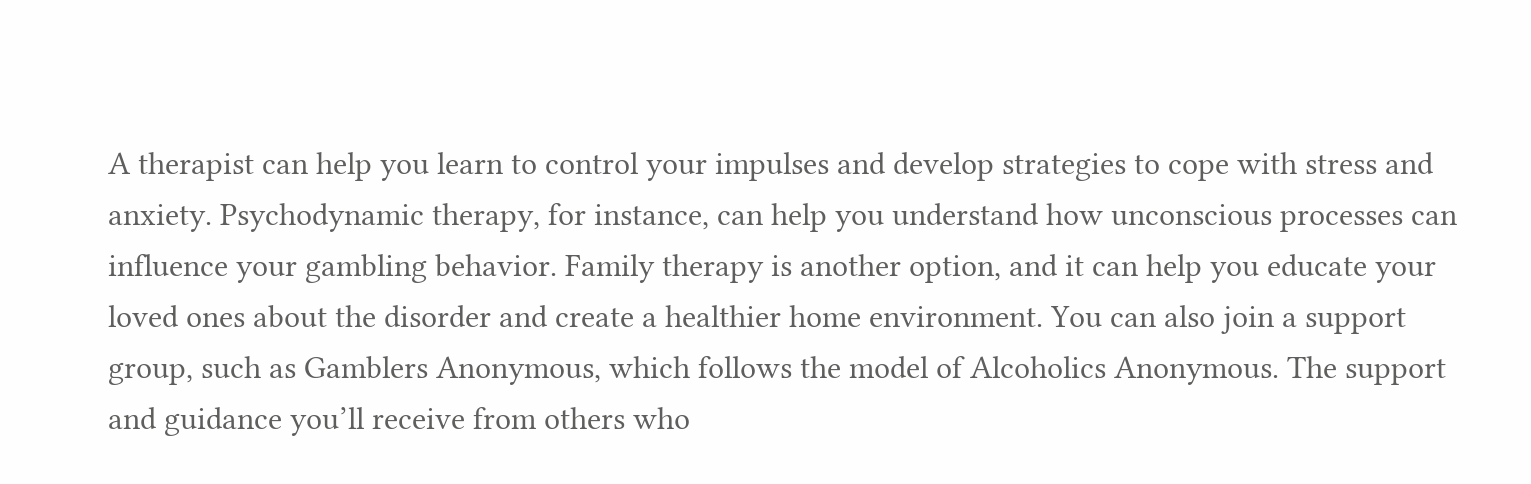A therapist can help you learn to control your impulses and develop strategies to cope with stress and anxiety. Psychodynamic therapy, for instance, can help you understand how unconscious processes can influence your gambling behavior. Family therapy is another option, and it can help you educate your loved ones about the disorder and create a healthier home environment. You can also join a support group, such as Gamblers Anonymous, which follows the model of Alcoholics Anonymous. The support and guidance you’ll receive from others who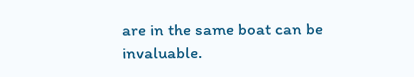are in the same boat can be invaluable.